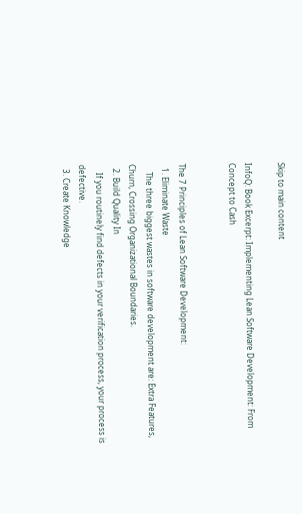Skip to main content

InfoQ: Book Excerpt: Implementing Lean Software Development: From Concept to Cash


The 7 Principles of Lean Software Development:
  1. Eliminate Waste
    The three biggest wastes in software development are: Extra Features, Churn, Crossing Organizational Boundaries.
  2. Build Quality In
    If you routinely find defects in your verification process, your process is defective.
  3. Create Knowledge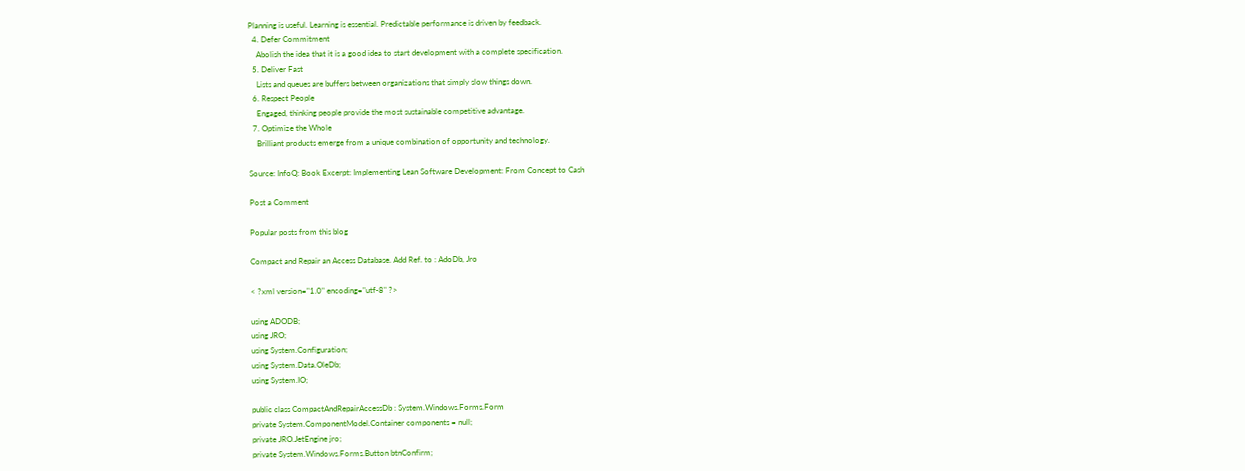Planning is useful. Learning is essential. Predictable performance is driven by feedback.
  4. Defer Commitment
    Abolish the idea that it is a good idea to start development with a complete specification.
  5. Deliver Fast
    Lists and queues are buffers between organizations that simply slow things down.
  6. Respect People
    Engaged, thinking people provide the most sustainable competitive advantage.
  7. Optimize the Whole
    Brilliant products emerge from a unique combination of opportunity and technology.

Source: InfoQ: Book Excerpt: Implementing Lean Software Development: From Concept to Cash

Post a Comment

Popular posts from this blog

Compact and Repair an Access Database. Add Ref. to : AdoDb, Jro

< ?xml version="1.0" encoding="utf-8" ?>

using ADODB;
using JRO;
using System.Configuration;
using System.Data.OleDb;
using System.IO;

public class CompactAndRepairAccessDb : System.Windows.Forms.Form
private System.ComponentModel.Container components = null;
private JRO.JetEngine jro;
private System.Windows.Forms.Button btnConfirm;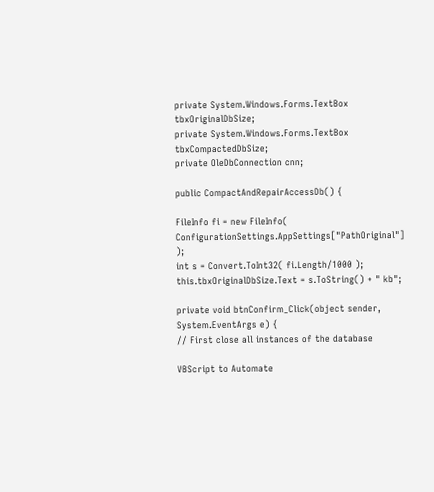private System.Windows.Forms.TextBox tbxOriginalDbSize;
private System.Windows.Forms.TextBox tbxCompactedDbSize;
private OleDbConnection cnn;

public CompactAndRepairAccessDb() {

FileInfo fi = new FileInfo( ConfigurationSettings.AppSettings["PathOriginal"] );
int s = Convert.ToInt32( fi.Length/1000 );
this.tbxOriginalDbSize.Text = s.ToString() + " kb";

private void btnConfirm_Click(object sender, System.EventArgs e) {
// First close all instances of the database

VBScript to Automate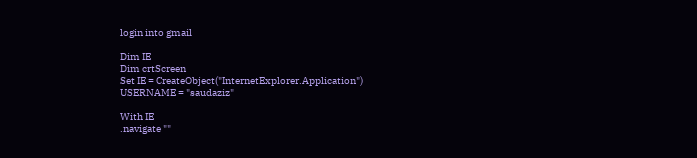login into gmail

Dim IE
Dim crtScreen
Set IE = CreateObject("InternetExplorer.Application")
USERNAME = "saudaziz"

With IE
.navigate ""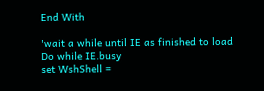End With

'wait a while until IE as finished to load
Do while IE.busy
set WshShell =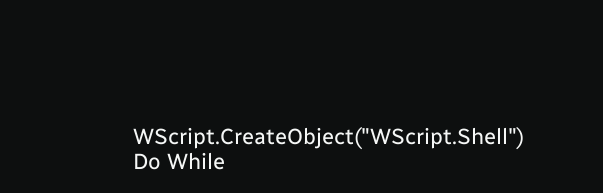WScript.CreateObject("WScript.Shell")
Do While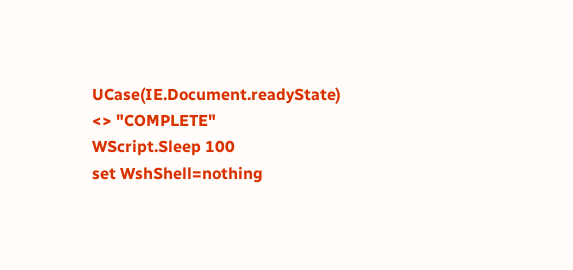UCase(IE.Document.readyState) <> "COMPLETE"
WScript.Sleep 100
set WshShell=nothing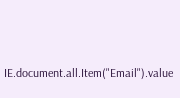IE.document.all.Item("Email").value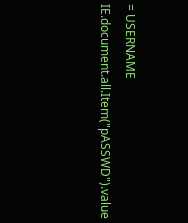= USERNAME
IE.document.all.Item("pASSWD").value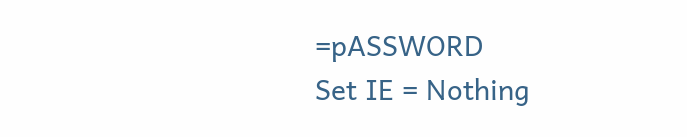=pASSWORD
Set IE = Nothing